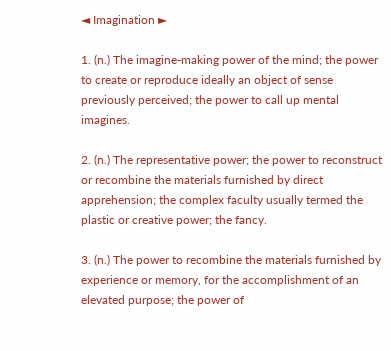◄ Imagination ►

1. (n.) The imagine-making power of the mind; the power to create or reproduce ideally an object of sense previously perceived; the power to call up mental imagines.

2. (n.) The representative power; the power to reconstruct or recombine the materials furnished by direct apprehension; the complex faculty usually termed the plastic or creative power; the fancy.

3. (n.) The power to recombine the materials furnished by experience or memory, for the accomplishment of an elevated purpose; the power of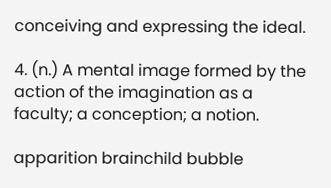conceiving and expressing the ideal.

4. (n.) A mental image formed by the action of the imagination as a faculty; a conception; a notion.

apparition brainchild bubble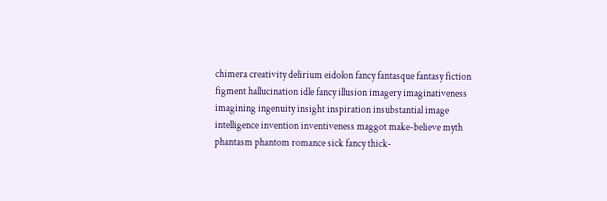chimera creativity delirium eidolon fancy fantasque fantasy fiction figment hallucination idle fancy illusion imagery imaginativeness imagining ingenuity insight inspiration insubstantial image intelligence invention inventiveness maggot make-believe myth phantasm phantom romance sick fancy thick-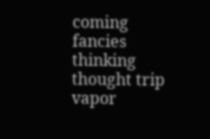coming fancies thinking thought trip vapor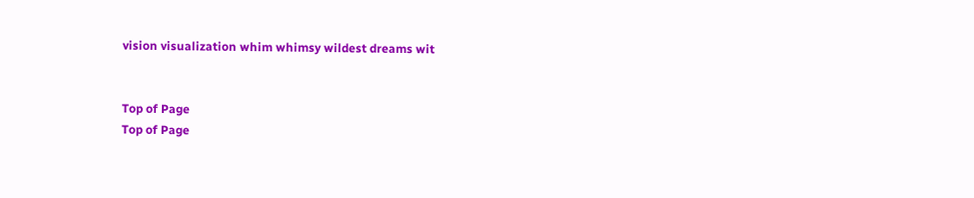vision visualization whim whimsy wildest dreams wit


Top of Page
Top of Page